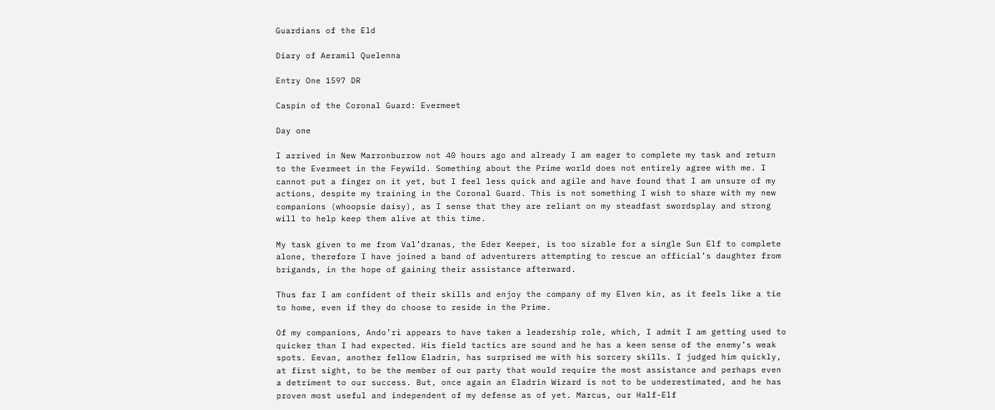Guardians of the Eld

Diary of Aeramil Quelenna

Entry One 1597 DR

Caspin of the Coronal Guard: Evermeet

Day one

I arrived in New Marronburrow not 40 hours ago and already I am eager to complete my task and return to the Evermeet in the Feywild. Something about the Prime world does not entirely agree with me. I cannot put a finger on it yet, but I feel less quick and agile and have found that I am unsure of my actions, despite my training in the Coronal Guard. This is not something I wish to share with my new companions (whoopsie daisy), as I sense that they are reliant on my steadfast swordsplay and strong will to help keep them alive at this time.

My task given to me from Val’dranas, the Eder Keeper, is too sizable for a single Sun Elf to complete alone, therefore I have joined a band of adventurers attempting to rescue an official’s daughter from brigands, in the hope of gaining their assistance afterward.

Thus far I am confident of their skills and enjoy the company of my Elven kin, as it feels like a tie to home, even if they do choose to reside in the Prime.

Of my companions, Ando’ri appears to have taken a leadership role, which, I admit I am getting used to quicker than I had expected. His field tactics are sound and he has a keen sense of the enemy’s weak spots. Eevan, another fellow Eladrin, has surprised me with his sorcery skills. I judged him quickly, at first sight, to be the member of our party that would require the most assistance and perhaps even a detriment to our success. But, once again an Eladrin Wizard is not to be underestimated, and he has proven most useful and independent of my defense as of yet. Marcus, our Half-Elf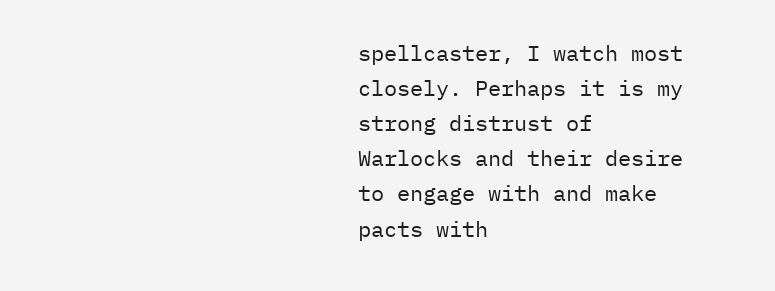spellcaster, I watch most closely. Perhaps it is my strong distrust of Warlocks and their desire to engage with and make pacts with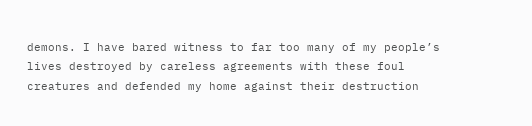demons. I have bared witness to far too many of my people’s lives destroyed by careless agreements with these foul creatures and defended my home against their destruction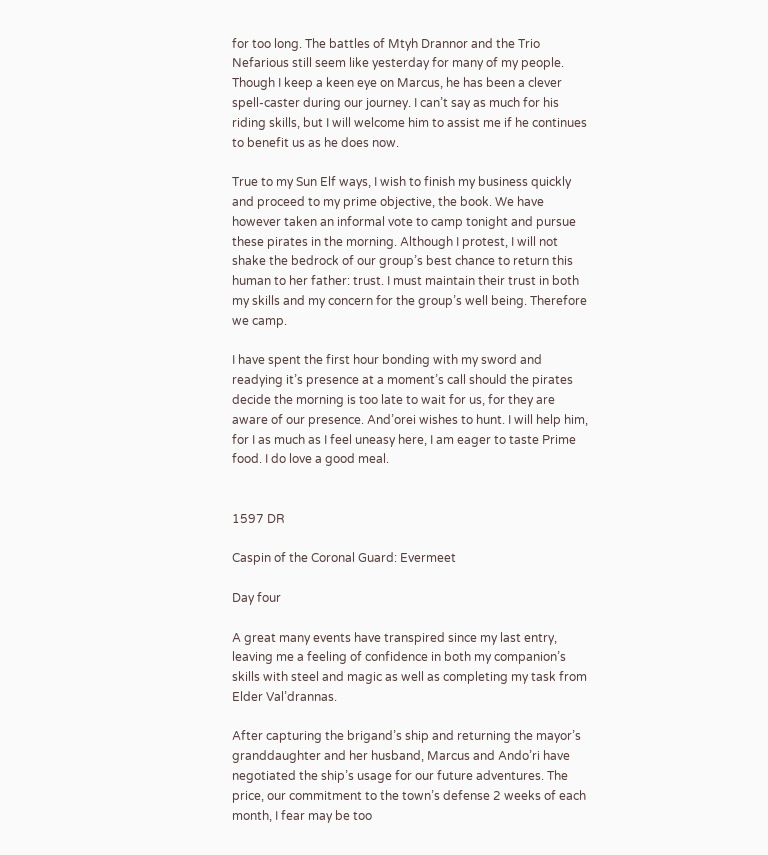for too long. The battles of Mtyh Drannor and the Trio Nefarious still seem like yesterday for many of my people. Though I keep a keen eye on Marcus, he has been a clever spell-caster during our journey. I can’t say as much for his riding skills, but I will welcome him to assist me if he continues to benefit us as he does now.

True to my Sun Elf ways, I wish to finish my business quickly and proceed to my prime objective, the book. We have however taken an informal vote to camp tonight and pursue these pirates in the morning. Although I protest, I will not shake the bedrock of our group’s best chance to return this human to her father: trust. I must maintain their trust in both my skills and my concern for the group’s well being. Therefore we camp.

I have spent the first hour bonding with my sword and readying it’s presence at a moment’s call should the pirates decide the morning is too late to wait for us, for they are aware of our presence. And’orei wishes to hunt. I will help him, for I as much as I feel uneasy here, I am eager to taste Prime food. I do love a good meal.


1597 DR

Caspin of the Coronal Guard: Evermeet

Day four

A great many events have transpired since my last entry, leaving me a feeling of confidence in both my companion’s skills with steel and magic as well as completing my task from Elder Val’drannas.

After capturing the brigand’s ship and returning the mayor’s granddaughter and her husband, Marcus and Ando’ri have negotiated the ship’s usage for our future adventures. The price, our commitment to the town’s defense 2 weeks of each month, I fear may be too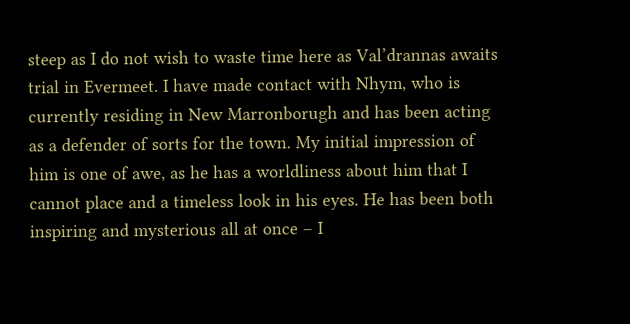steep as I do not wish to waste time here as Val’drannas awaits trial in Evermeet. I have made contact with Nhym, who is currently residing in New Marronborugh and has been acting as a defender of sorts for the town. My initial impression of him is one of awe, as he has a worldliness about him that I cannot place and a timeless look in his eyes. He has been both inspiring and mysterious all at once – I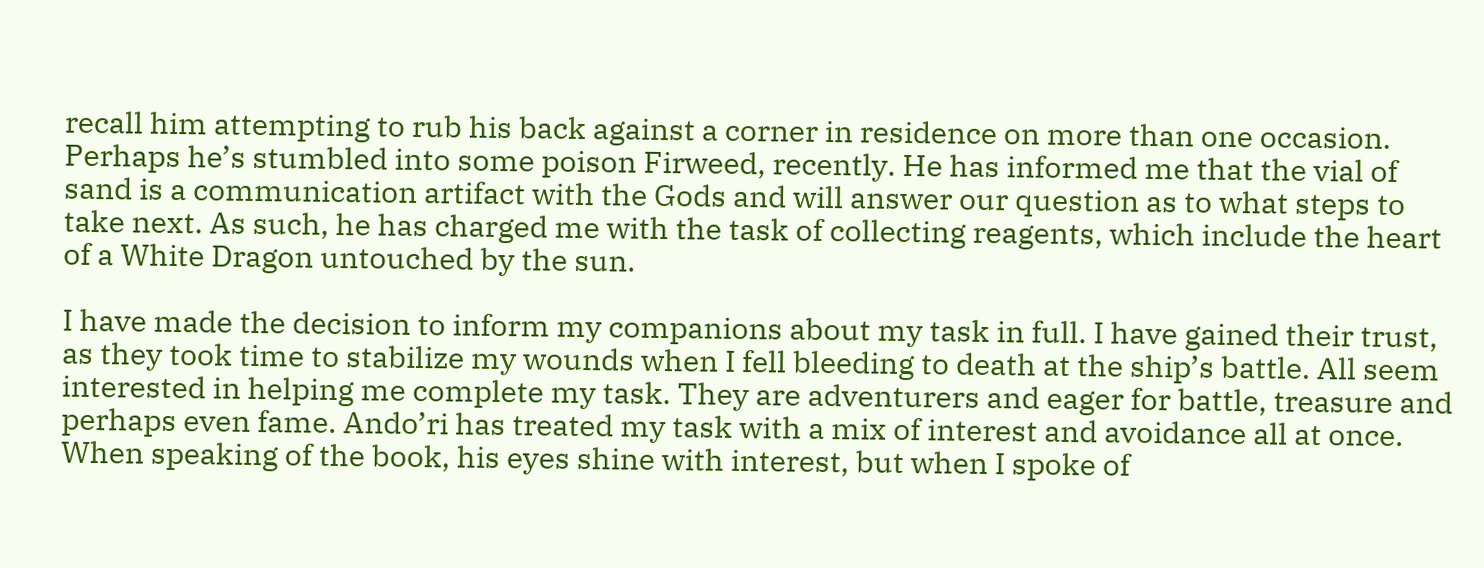recall him attempting to rub his back against a corner in residence on more than one occasion. Perhaps he’s stumbled into some poison Firweed, recently. He has informed me that the vial of sand is a communication artifact with the Gods and will answer our question as to what steps to take next. As such, he has charged me with the task of collecting reagents, which include the heart of a White Dragon untouched by the sun.

I have made the decision to inform my companions about my task in full. I have gained their trust, as they took time to stabilize my wounds when I fell bleeding to death at the ship’s battle. All seem interested in helping me complete my task. They are adventurers and eager for battle, treasure and perhaps even fame. Ando’ri has treated my task with a mix of interest and avoidance all at once. When speaking of the book, his eyes shine with interest, but when I spoke of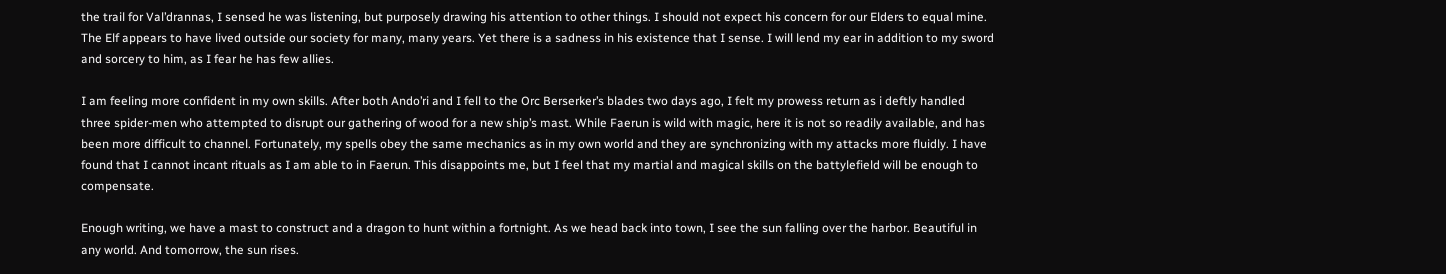the trail for Val’drannas, I sensed he was listening, but purposely drawing his attention to other things. I should not expect his concern for our Elders to equal mine. The Elf appears to have lived outside our society for many, many years. Yet there is a sadness in his existence that I sense. I will lend my ear in addition to my sword and sorcery to him, as I fear he has few allies.

I am feeling more confident in my own skills. After both Ando’ri and I fell to the Orc Berserker’s blades two days ago, I felt my prowess return as i deftly handled three spider-men who attempted to disrupt our gathering of wood for a new ship’s mast. While Faerun is wild with magic, here it is not so readily available, and has been more difficult to channel. Fortunately, my spells obey the same mechanics as in my own world and they are synchronizing with my attacks more fluidly. I have found that I cannot incant rituals as I am able to in Faerun. This disappoints me, but I feel that my martial and magical skills on the battylefield will be enough to compensate.

Enough writing, we have a mast to construct and a dragon to hunt within a fortnight. As we head back into town, I see the sun falling over the harbor. Beautiful in any world. And tomorrow, the sun rises.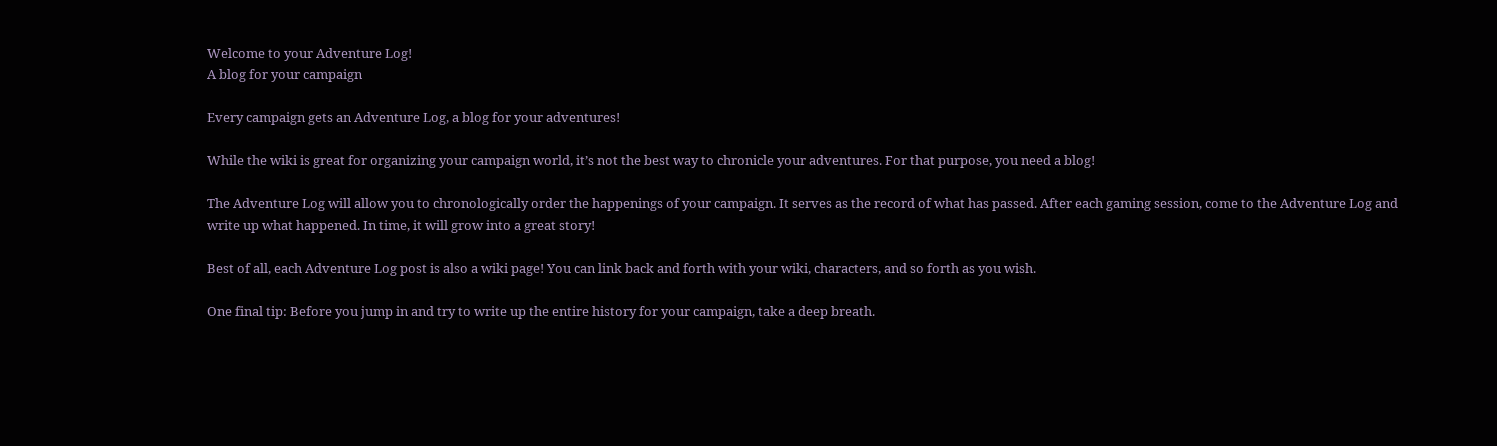Welcome to your Adventure Log!
A blog for your campaign

Every campaign gets an Adventure Log, a blog for your adventures!

While the wiki is great for organizing your campaign world, it’s not the best way to chronicle your adventures. For that purpose, you need a blog!

The Adventure Log will allow you to chronologically order the happenings of your campaign. It serves as the record of what has passed. After each gaming session, come to the Adventure Log and write up what happened. In time, it will grow into a great story!

Best of all, each Adventure Log post is also a wiki page! You can link back and forth with your wiki, characters, and so forth as you wish.

One final tip: Before you jump in and try to write up the entire history for your campaign, take a deep breath.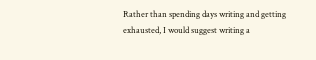Rather than spending days writing and getting exhausted, I would suggest writing a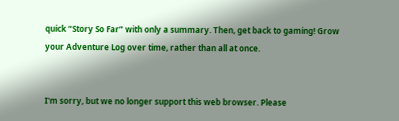quick “Story So Far” with only a summary. Then, get back to gaming! Grow your Adventure Log over time, rather than all at once.


I'm sorry, but we no longer support this web browser. Please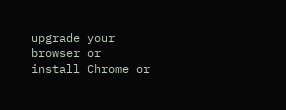upgrade your browser or install Chrome or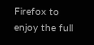Firefox to enjoy the full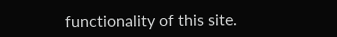functionality of this site.